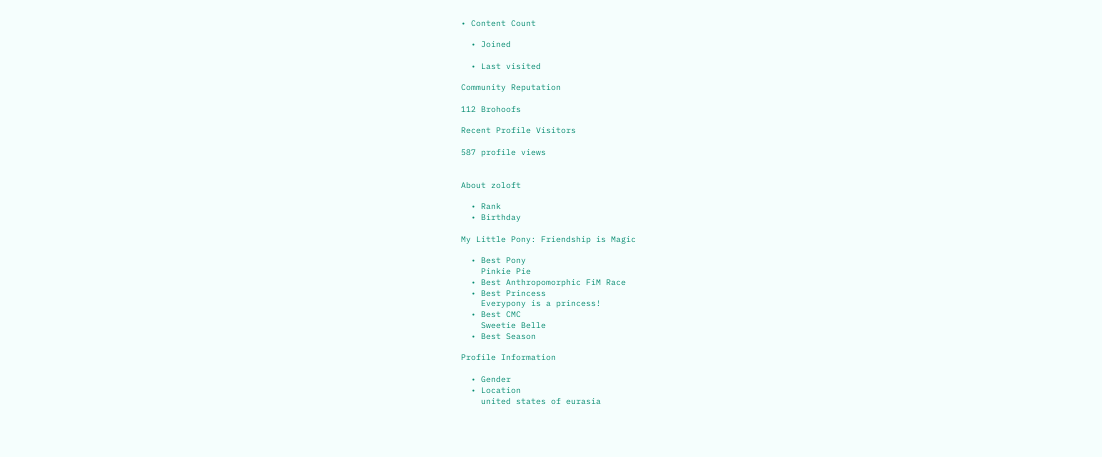• Content Count

  • Joined

  • Last visited

Community Reputation

112 Brohoofs

Recent Profile Visitors

587 profile views


About zoloft

  • Rank
  • Birthday

My Little Pony: Friendship is Magic

  • Best Pony
    Pinkie Pie
  • Best Anthropomorphic FiM Race
  • Best Princess
    Everypony is a princess!
  • Best CMC
    Sweetie Belle
  • Best Season

Profile Information

  • Gender
  • Location
    united states of eurasia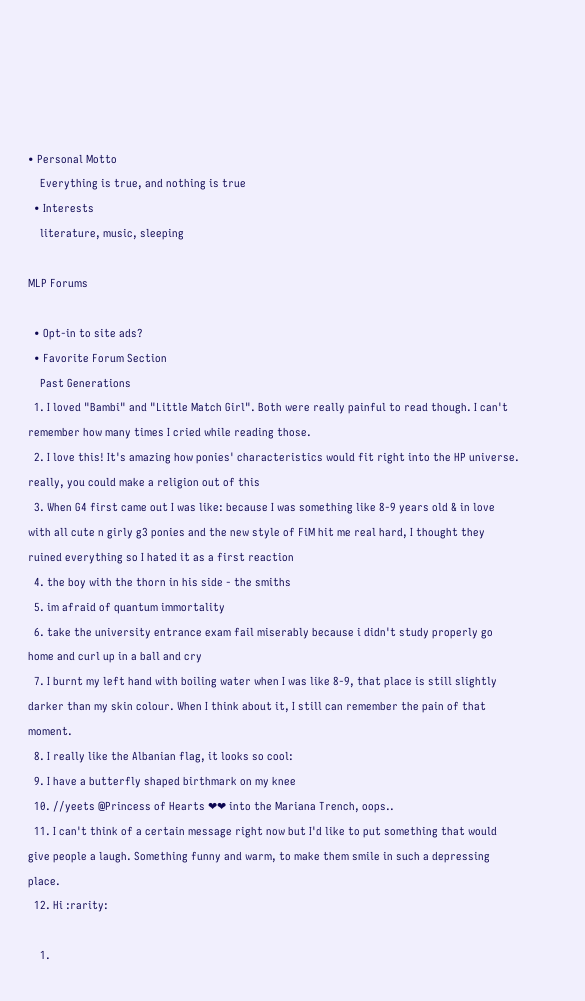• Personal Motto
    Everything is true, and nothing is true
  • Interests
    literature, music, sleeping

MLP Forums

  • Opt-in to site ads?
  • Favorite Forum Section
    Past Generations
  1. I loved "Bambi" and "Little Match Girl". Both were really painful to read though. I can't remember how many times I cried while reading those.
  2. I love this! It's amazing how ponies' characteristics would fit right into the HP universe. really, you could make a religion out of this
  3. When G4 first came out I was like: because I was something like 8-9 years old & in love with all cute n girly g3 ponies and the new style of FiM hit me real hard, I thought they ruined everything so I hated it as a first reaction
  4. the boy with the thorn in his side - the smiths
  5. im afraid of quantum immortality
  6. take the university entrance exam fail miserably because i didn't study properly go home and curl up in a ball and cry
  7. I burnt my left hand with boiling water when I was like 8-9, that place is still slightly darker than my skin colour. When I think about it, I still can remember the pain of that moment.
  8. I really like the Albanian flag, it looks so cool:
  9. I have a butterfly shaped birthmark on my knee
  10. //yeets @Princess of Hearts ❤❤ into the Mariana Trench, oops..
  11. I can't think of a certain message right now but I'd like to put something that would give people a laugh. Something funny and warm, to make them smile in such a depressing place.
  12. Hi :rarity:

    1.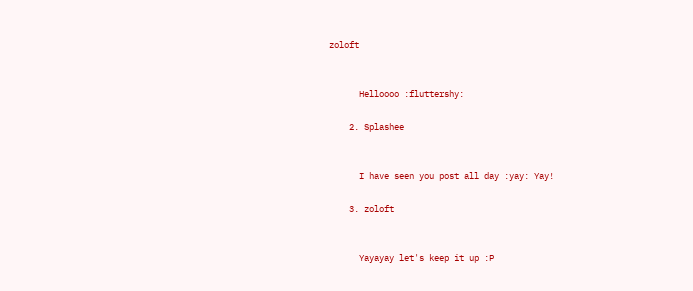zoloft


      Helloooo :fluttershy:

    2. Splashee


      I have seen you post all day :yay: Yay!

    3. zoloft


      Yayayay let's keep it up :P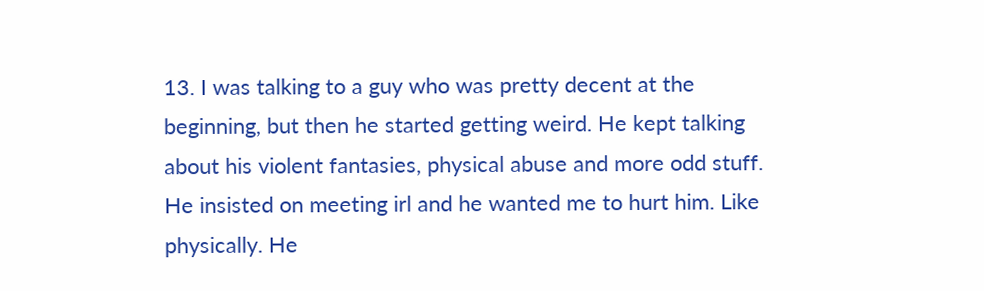13. I was talking to a guy who was pretty decent at the beginning, but then he started getting weird. He kept talking about his violent fantasies, physical abuse and more odd stuff. He insisted on meeting irl and he wanted me to hurt him. Like physically. He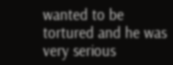wanted to be tortured and he was very serious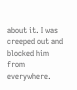about it. I was creeped out and blocked him from everywhere.